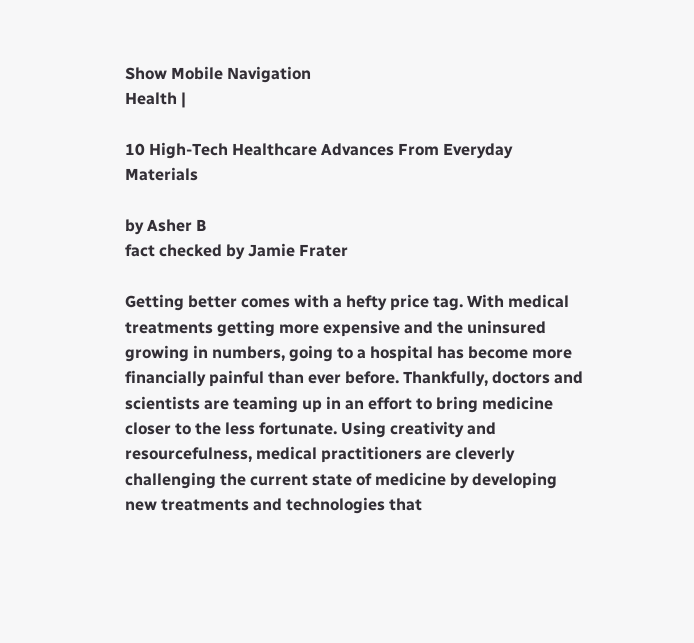Show Mobile Navigation
Health |

10 High-Tech Healthcare Advances From Everyday Materials

by Asher B
fact checked by Jamie Frater

Getting better comes with a hefty price tag. With medical treatments getting more expensive and the uninsured growing in numbers, going to a hospital has become more financially painful than ever before. Thankfully, doctors and scientists are teaming up in an effort to bring medicine closer to the less fortunate. Using creativity and resourcefulness, medical practitioners are cleverly challenging the current state of medicine by developing new treatments and technologies that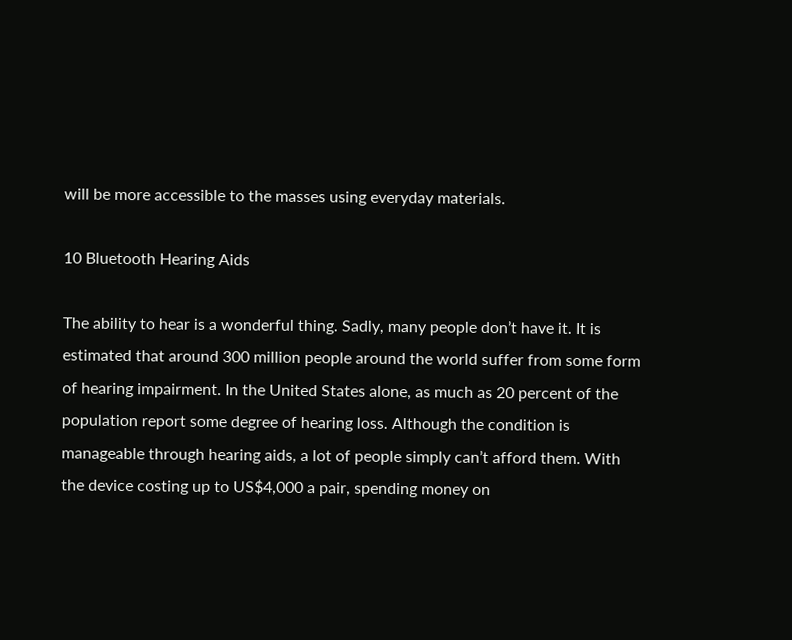will be more accessible to the masses using everyday materials.

10 Bluetooth Hearing Aids

The ability to hear is a wonderful thing. Sadly, many people don’t have it. It is estimated that around 300 million people around the world suffer from some form of hearing impairment. In the United States alone, as much as 20 percent of the population report some degree of hearing loss. Although the condition is manageable through hearing aids, a lot of people simply can’t afford them. With the device costing up to US$4,000 a pair, spending money on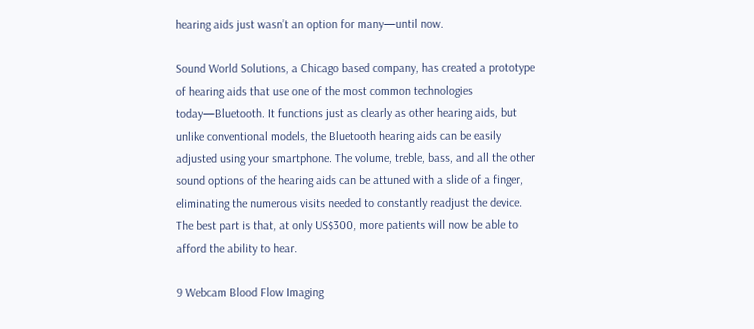hearing aids just wasn’t an option for many—until now.

Sound World Solutions, a Chicago based company, has created a prototype of hearing aids that use one of the most common technologies today—Bluetooth. It functions just as clearly as other hearing aids, but unlike conventional models, the Bluetooth hearing aids can be easily adjusted using your smartphone. The volume, treble, bass, and all the other sound options of the hearing aids can be attuned with a slide of a finger, eliminating the numerous visits needed to constantly readjust the device. The best part is that, at only US$300, more patients will now be able to afford the ability to hear.

9 Webcam Blood Flow Imaging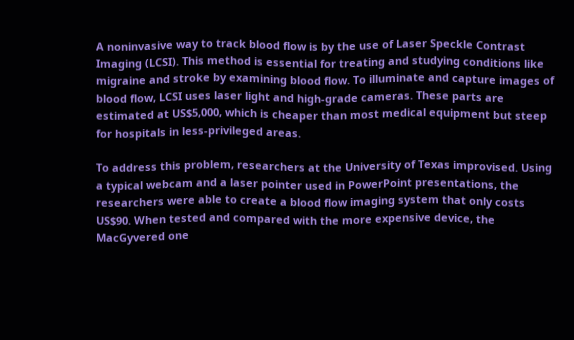A noninvasive way to track blood flow is by the use of Laser Speckle Contrast Imaging (LCSI). This method is essential for treating and studying conditions like migraine and stroke by examining blood flow. To illuminate and capture images of blood flow, LCSI uses laser light and high-grade cameras. These parts are estimated at US$5,000, which is cheaper than most medical equipment but steep for hospitals in less-privileged areas.

To address this problem, researchers at the University of Texas improvised. Using a typical webcam and a laser pointer used in PowerPoint presentations, the researchers were able to create a blood flow imaging system that only costs US$90. When tested and compared with the more expensive device, the MacGyvered one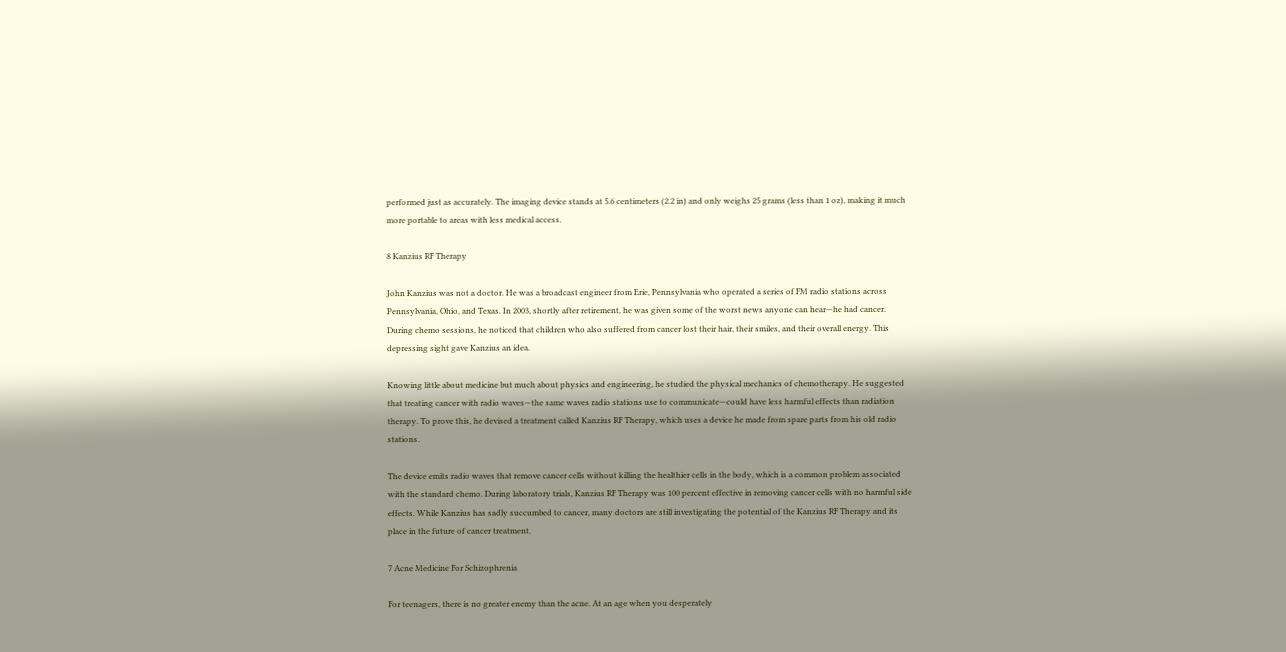performed just as accurately. The imaging device stands at 5.6 centimeters (2.2 in) and only weighs 25 grams (less than 1 oz), making it much more portable to areas with less medical access.

8 Kanzius RF Therapy

John Kanzius was not a doctor. He was a broadcast engineer from Erie, Pennsylvania who operated a series of FM radio stations across Pennsylvania, Ohio, and Texas. In 2003, shortly after retirement, he was given some of the worst news anyone can hear—he had cancer. During chemo sessions, he noticed that children who also suffered from cancer lost their hair, their smiles, and their overall energy. This depressing sight gave Kanzius an idea.

Knowing little about medicine but much about physics and engineering, he studied the physical mechanics of chemotherapy. He suggested that treating cancer with radio waves—the same waves radio stations use to communicate—could have less harmful effects than radiation therapy. To prove this, he devised a treatment called Kanzius RF Therapy, which uses a device he made from spare parts from his old radio stations.

The device emits radio waves that remove cancer cells without killing the healthier cells in the body, which is a common problem associated with the standard chemo. During laboratory trials, Kanzius RF Therapy was 100 percent effective in removing cancer cells with no harmful side effects. While Kanzius has sadly succumbed to cancer, many doctors are still investigating the potential of the Kanzius RF Therapy and its place in the future of cancer treatment.

7 Acne Medicine For Schizophrenia

For teenagers, there is no greater enemy than the acne. At an age when you desperately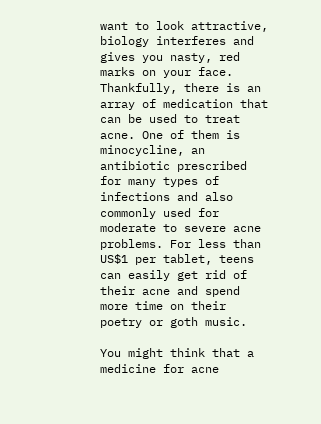want to look attractive, biology interferes and gives you nasty, red marks on your face. Thankfully, there is an array of medication that can be used to treat acne. One of them is minocycline, an antibiotic prescribed for many types of infections and also commonly used for moderate to severe acne problems. For less than US$1 per tablet, teens can easily get rid of their acne and spend more time on their poetry or goth music.

You might think that a medicine for acne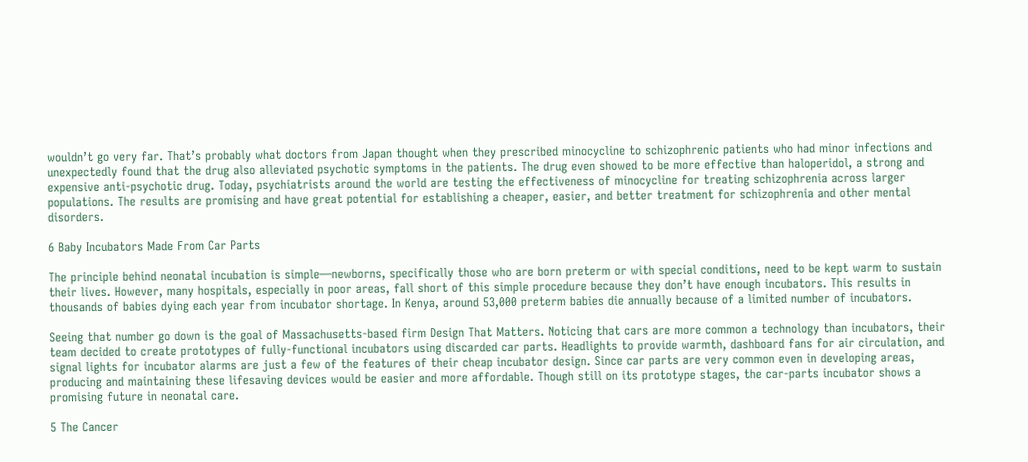wouldn’t go very far. That’s probably what doctors from Japan thought when they prescribed minocycline to schizophrenic patients who had minor infections and unexpectedly found that the drug also alleviated psychotic symptoms in the patients. The drug even showed to be more effective than haloperidol, a strong and expensive anti-psychotic drug. Today, psychiatrists around the world are testing the effectiveness of minocycline for treating schizophrenia across larger populations. The results are promising and have great potential for establishing a cheaper, easier, and better treatment for schizophrenia and other mental disorders.

6 Baby Incubators Made From Car Parts

The principle behind neonatal incubation is simple—newborns, specifically those who are born preterm or with special conditions, need to be kept warm to sustain their lives. However, many hospitals, especially in poor areas, fall short of this simple procedure because they don’t have enough incubators. This results in thousands of babies dying each year from incubator shortage. In Kenya, around 53,000 preterm babies die annually because of a limited number of incubators.

Seeing that number go down is the goal of Massachusetts-based firm Design That Matters. Noticing that cars are more common a technology than incubators, their team decided to create prototypes of fully-functional incubators using discarded car parts. Headlights to provide warmth, dashboard fans for air circulation, and signal lights for incubator alarms are just a few of the features of their cheap incubator design. Since car parts are very common even in developing areas, producing and maintaining these lifesaving devices would be easier and more affordable. Though still on its prototype stages, the car-parts incubator shows a promising future in neonatal care.

5 The Cancer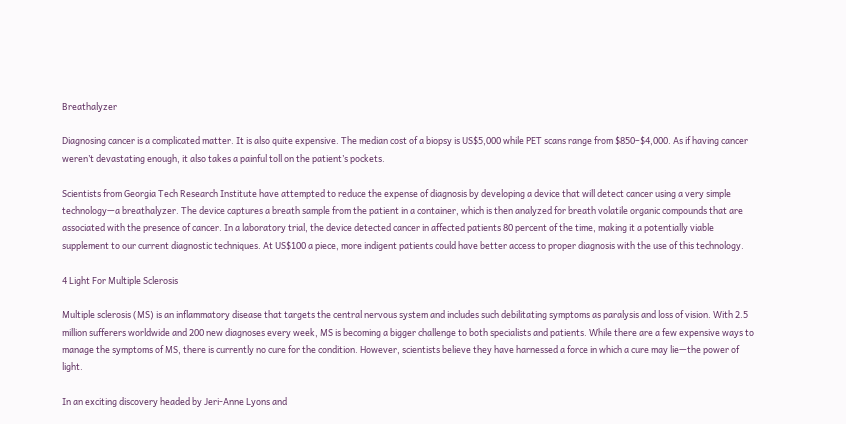Breathalyzer

Diagnosing cancer is a complicated matter. It is also quite expensive. The median cost of a biopsy is US$5,000 while PET scans range from $850–$4,000. As if having cancer weren’t devastating enough, it also takes a painful toll on the patient’s pockets.

Scientists from Georgia Tech Research Institute have attempted to reduce the expense of diagnosis by developing a device that will detect cancer using a very simple technology—a breathalyzer. The device captures a breath sample from the patient in a container, which is then analyzed for breath volatile organic compounds that are associated with the presence of cancer. In a laboratory trial, the device detected cancer in affected patients 80 percent of the time, making it a potentially viable supplement to our current diagnostic techniques. At US$100 a piece, more indigent patients could have better access to proper diagnosis with the use of this technology.

4 Light For Multiple Sclerosis

Multiple sclerosis (MS) is an inflammatory disease that targets the central nervous system and includes such debilitating symptoms as paralysis and loss of vision. With 2.5 million sufferers worldwide and 200 new diagnoses every week, MS is becoming a bigger challenge to both specialists and patients. While there are a few expensive ways to manage the symptoms of MS, there is currently no cure for the condition. However, scientists believe they have harnessed a force in which a cure may lie—the power of light.

In an exciting discovery headed by Jeri-Anne Lyons and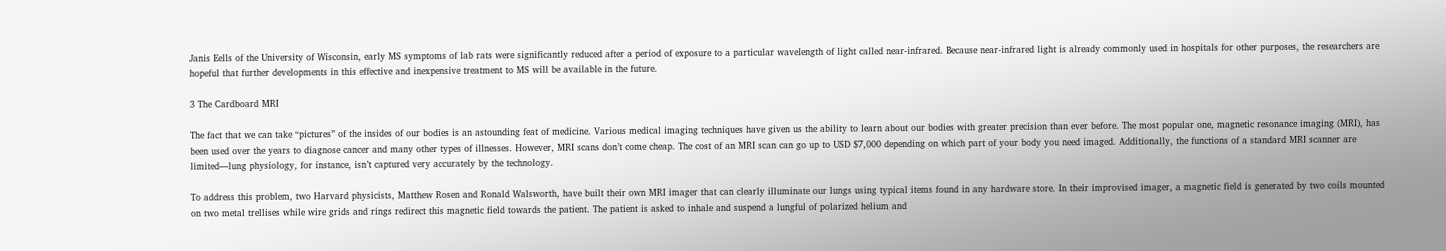Janis Eells of the University of Wisconsin, early MS symptoms of lab rats were significantly reduced after a period of exposure to a particular wavelength of light called near-infrared. Because near-infrared light is already commonly used in hospitals for other purposes, the researchers are hopeful that further developments in this effective and inexpensive treatment to MS will be available in the future.

3 The Cardboard MRI

The fact that we can take “pictures” of the insides of our bodies is an astounding feat of medicine. Various medical imaging techniques have given us the ability to learn about our bodies with greater precision than ever before. The most popular one, magnetic resonance imaging (MRI), has been used over the years to diagnose cancer and many other types of illnesses. However, MRI scans don’t come cheap. The cost of an MRI scan can go up to USD $7,000 depending on which part of your body you need imaged. Additionally, the functions of a standard MRI scanner are limited—lung physiology, for instance, isn’t captured very accurately by the technology.

To address this problem, two Harvard physicists, Matthew Rosen and Ronald Walsworth, have built their own MRI imager that can clearly illuminate our lungs using typical items found in any hardware store. In their improvised imager, a magnetic field is generated by two coils mounted on two metal trellises while wire grids and rings redirect this magnetic field towards the patient. The patient is asked to inhale and suspend a lungful of polarized helium and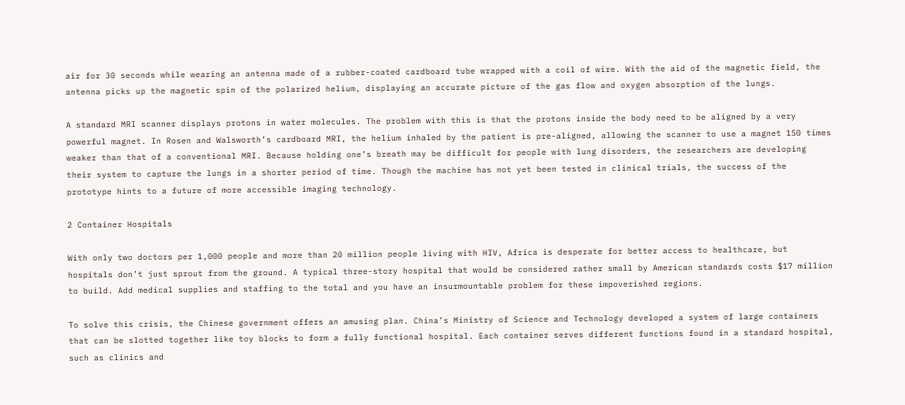air for 30 seconds while wearing an antenna made of a rubber-coated cardboard tube wrapped with a coil of wire. With the aid of the magnetic field, the antenna picks up the magnetic spin of the polarized helium, displaying an accurate picture of the gas flow and oxygen absorption of the lungs.

A standard MRI scanner displays protons in water molecules. The problem with this is that the protons inside the body need to be aligned by a very powerful magnet. In Rosen and Walsworth’s cardboard MRI, the helium inhaled by the patient is pre-aligned, allowing the scanner to use a magnet 150 times weaker than that of a conventional MRI. Because holding one’s breath may be difficult for people with lung disorders, the researchers are developing their system to capture the lungs in a shorter period of time. Though the machine has not yet been tested in clinical trials, the success of the prototype hints to a future of more accessible imaging technology.

2 Container Hospitals

With only two doctors per 1,000 people and more than 20 million people living with HIV, Africa is desperate for better access to healthcare, but hospitals don’t just sprout from the ground. A typical three-story hospital that would be considered rather small by American standards costs $17 million to build. Add medical supplies and staffing to the total and you have an insurmountable problem for these impoverished regions.

To solve this crisis, the Chinese government offers an amusing plan. China’s Ministry of Science and Technology developed a system of large containers that can be slotted together like toy blocks to form a fully functional hospital. Each container serves different functions found in a standard hospital, such as clinics and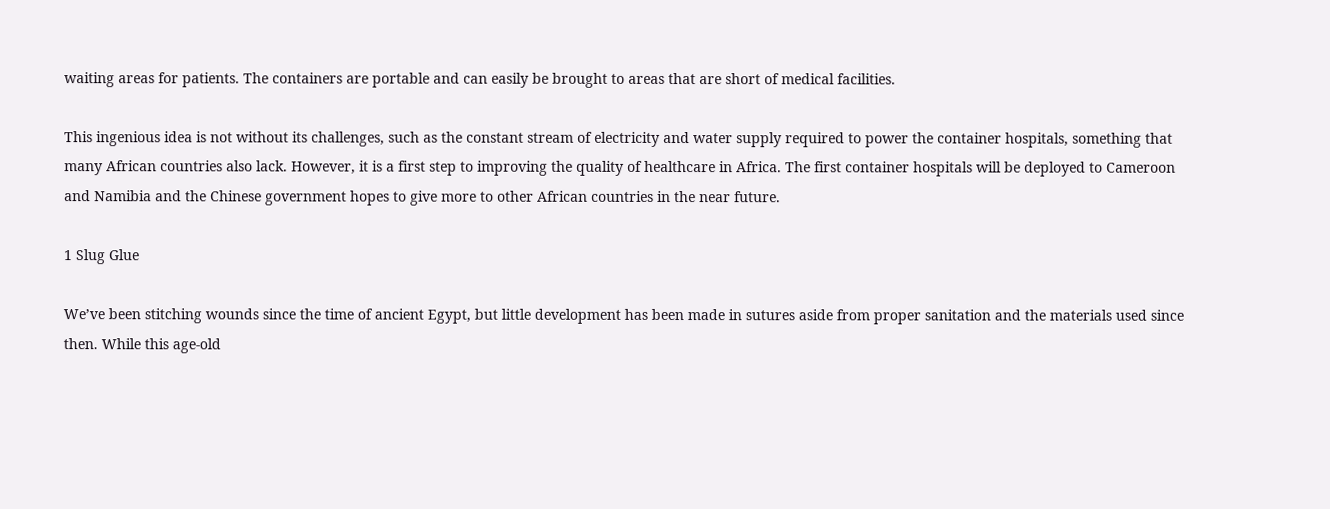waiting areas for patients. The containers are portable and can easily be brought to areas that are short of medical facilities.

This ingenious idea is not without its challenges, such as the constant stream of electricity and water supply required to power the container hospitals, something that many African countries also lack. However, it is a first step to improving the quality of healthcare in Africa. The first container hospitals will be deployed to Cameroon and Namibia and the Chinese government hopes to give more to other African countries in the near future.

1 Slug Glue

We’ve been stitching wounds since the time of ancient Egypt, but little development has been made in sutures aside from proper sanitation and the materials used since then. While this age-old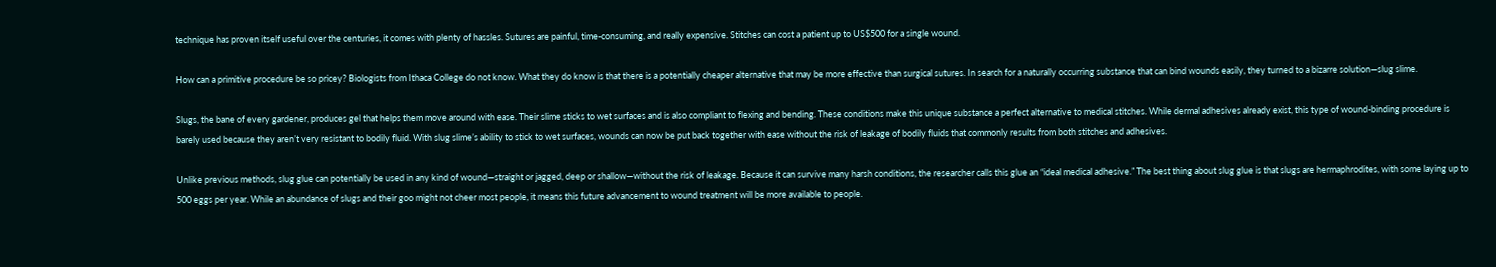technique has proven itself useful over the centuries, it comes with plenty of hassles. Sutures are painful, time-consuming, and really expensive. Stitches can cost a patient up to US$500 for a single wound.

How can a primitive procedure be so pricey? Biologists from Ithaca College do not know. What they do know is that there is a potentially cheaper alternative that may be more effective than surgical sutures. In search for a naturally occurring substance that can bind wounds easily, they turned to a bizarre solution—slug slime.

Slugs, the bane of every gardener, produces gel that helps them move around with ease. Their slime sticks to wet surfaces and is also compliant to flexing and bending. These conditions make this unique substance a perfect alternative to medical stitches. While dermal adhesives already exist, this type of wound-binding procedure is barely used because they aren’t very resistant to bodily fluid. With slug slime’s ability to stick to wet surfaces, wounds can now be put back together with ease without the risk of leakage of bodily fluids that commonly results from both stitches and adhesives.

Unlike previous methods, slug glue can potentially be used in any kind of wound—straight or jagged, deep or shallow—without the risk of leakage. Because it can survive many harsh conditions, the researcher calls this glue an “ideal medical adhesive.” The best thing about slug glue is that slugs are hermaphrodites, with some laying up to 500 eggs per year. While an abundance of slugs and their goo might not cheer most people, it means this future advancement to wound treatment will be more available to people.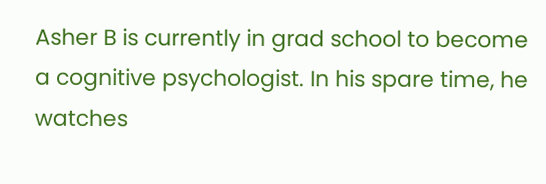Asher B is currently in grad school to become a cognitive psychologist. In his spare time, he watches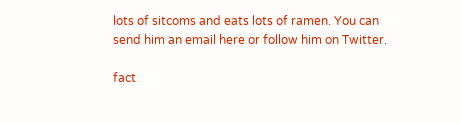lots of sitcoms and eats lots of ramen. You can send him an email here or follow him on Twitter.

fact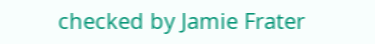checked by Jamie Frater